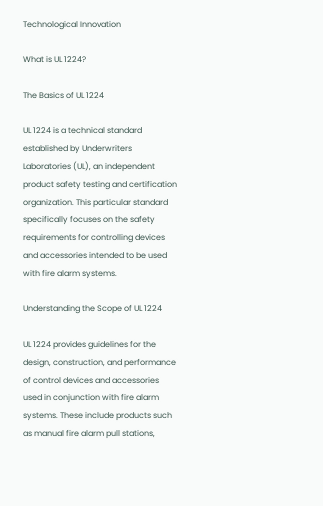Technological Innovation

What is UL 1224?

The Basics of UL 1224

UL 1224 is a technical standard established by Underwriters Laboratories (UL), an independent product safety testing and certification organization. This particular standard specifically focuses on the safety requirements for controlling devices and accessories intended to be used with fire alarm systems.

Understanding the Scope of UL 1224

UL 1224 provides guidelines for the design, construction, and performance of control devices and accessories used in conjunction with fire alarm systems. These include products such as manual fire alarm pull stations,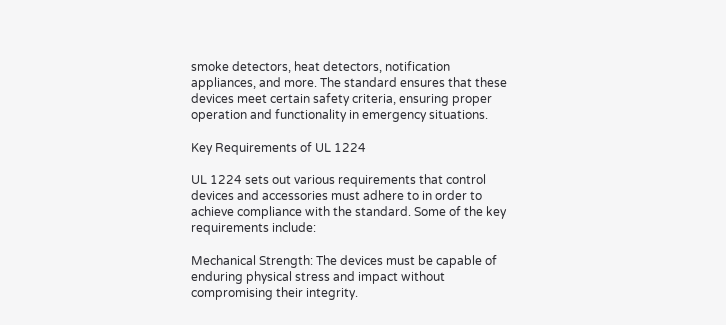smoke detectors, heat detectors, notification appliances, and more. The standard ensures that these devices meet certain safety criteria, ensuring proper operation and functionality in emergency situations.

Key Requirements of UL 1224

UL 1224 sets out various requirements that control devices and accessories must adhere to in order to achieve compliance with the standard. Some of the key requirements include:

Mechanical Strength: The devices must be capable of enduring physical stress and impact without compromising their integrity.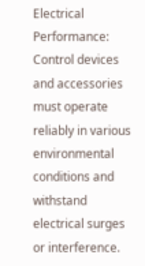Electrical Performance: Control devices and accessories must operate reliably in various environmental conditions and withstand electrical surges or interference.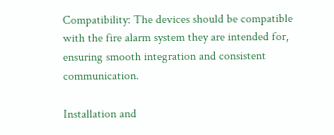Compatibility: The devices should be compatible with the fire alarm system they are intended for, ensuring smooth integration and consistent communication.

Installation and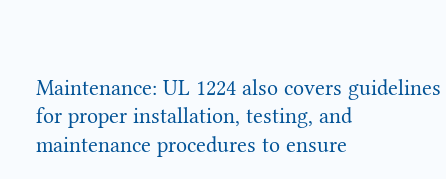Maintenance: UL 1224 also covers guidelines for proper installation, testing, and maintenance procedures to ensure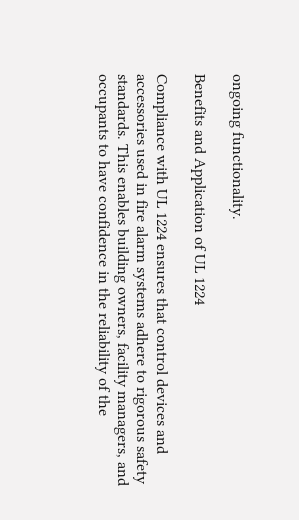ongoing functionality.

Benefits and Application of UL 1224

Compliance with UL 1224 ensures that control devices and accessories used in fire alarm systems adhere to rigorous safety standards. This enables building owners, facility managers, and occupants to have confidence in the reliability of the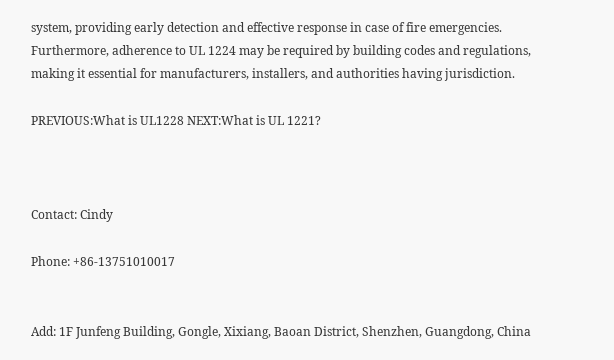system, providing early detection and effective response in case of fire emergencies. Furthermore, adherence to UL 1224 may be required by building codes and regulations, making it essential for manufacturers, installers, and authorities having jurisdiction.

PREVIOUS:What is UL1228 NEXT:What is UL 1221?



Contact: Cindy

Phone: +86-13751010017


Add: 1F Junfeng Building, Gongle, Xixiang, Baoan District, Shenzhen, Guangdong, China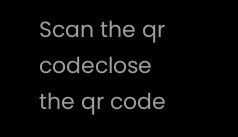Scan the qr codeclose
the qr code